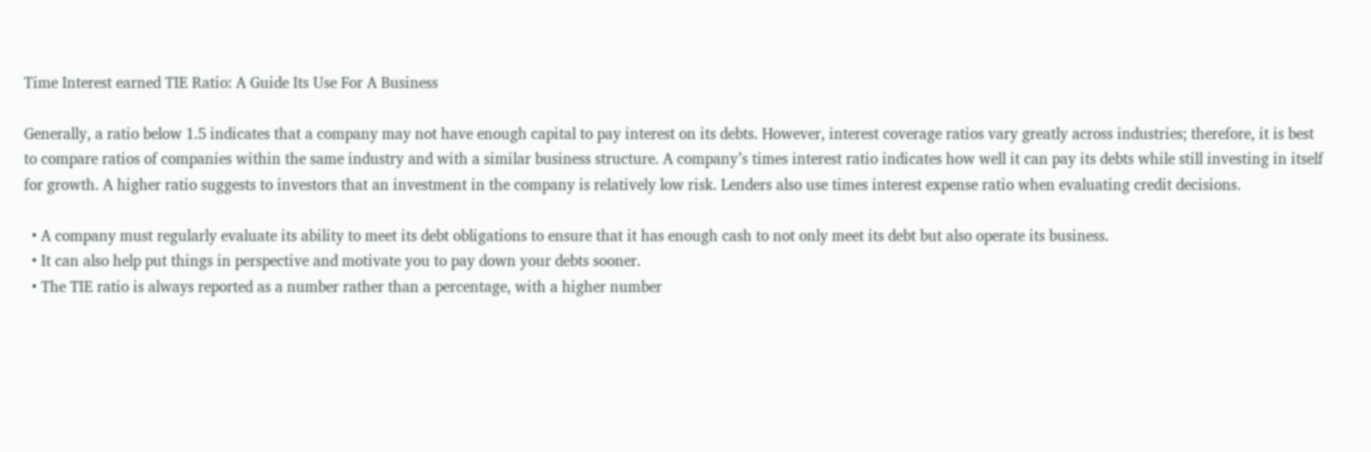Time Interest earned TIE Ratio: A Guide Its Use For A Business

Generally, a ratio below 1.5 indicates that a company may not have enough capital to pay interest on its debts. However, interest coverage ratios vary greatly across industries; therefore, it is best to compare ratios of companies within the same industry and with a similar business structure. A company’s times interest ratio indicates how well it can pay its debts while still investing in itself for growth. A higher ratio suggests to investors that an investment in the company is relatively low risk. Lenders also use times interest expense ratio when evaluating credit decisions.

  • A company must regularly evaluate its ability to meet its debt obligations to ensure that it has enough cash to not only meet its debt but also operate its business.
  • It can also help put things in perspective and motivate you to pay down your debts sooner.
  • The TIE ratio is always reported as a number rather than a percentage, with a higher number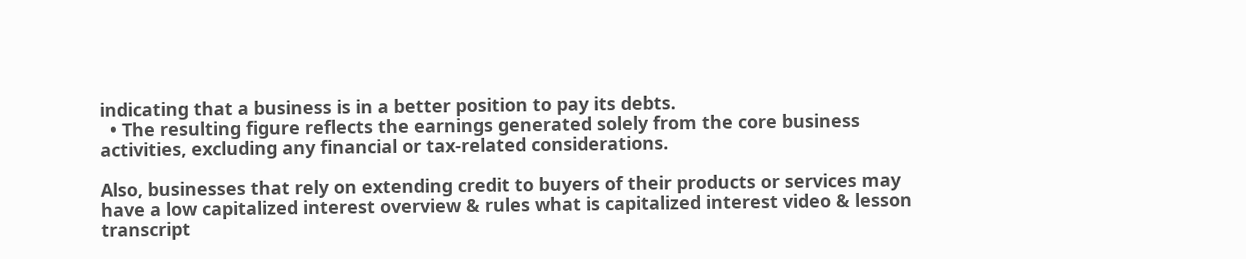indicating that a business is in a better position to pay its debts.
  • The resulting figure reflects the earnings generated solely from the core business activities, excluding any financial or tax-related considerations.

Also, businesses that rely on extending credit to buyers of their products or services may have a low capitalized interest overview & rules what is capitalized interest video & lesson transcript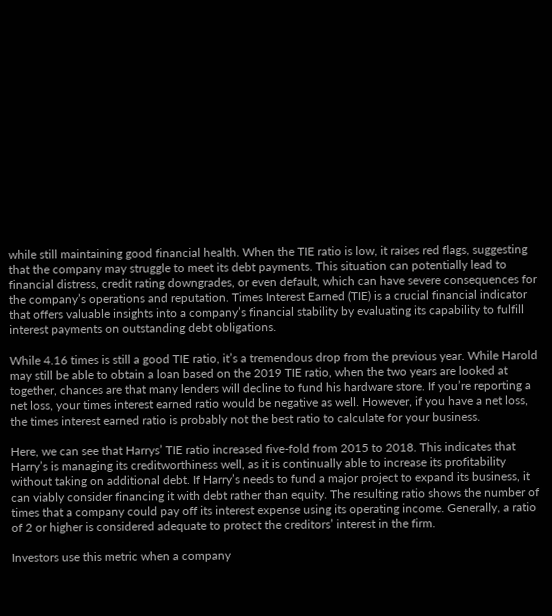while still maintaining good financial health. When the TIE ratio is low, it raises red flags, suggesting that the company may struggle to meet its debt payments. This situation can potentially lead to financial distress, credit rating downgrades, or even default, which can have severe consequences for the company’s operations and reputation. Times Interest Earned (TIE) is a crucial financial indicator that offers valuable insights into a company’s financial stability by evaluating its capability to fulfill interest payments on outstanding debt obligations.

While 4.16 times is still a good TIE ratio, it’s a tremendous drop from the previous year. While Harold may still be able to obtain a loan based on the 2019 TIE ratio, when the two years are looked at together, chances are that many lenders will decline to fund his hardware store. If you’re reporting a net loss, your times interest earned ratio would be negative as well. However, if you have a net loss, the times interest earned ratio is probably not the best ratio to calculate for your business.

Here, we can see that Harrys’ TIE ratio increased five-fold from 2015 to 2018. This indicates that Harry’s is managing its creditworthiness well, as it is continually able to increase its profitability without taking on additional debt. If Harry’s needs to fund a major project to expand its business, it can viably consider financing it with debt rather than equity. The resulting ratio shows the number of times that a company could pay off its interest expense using its operating income. Generally, a ratio of 2 or higher is considered adequate to protect the creditors’ interest in the firm.

Investors use this metric when a company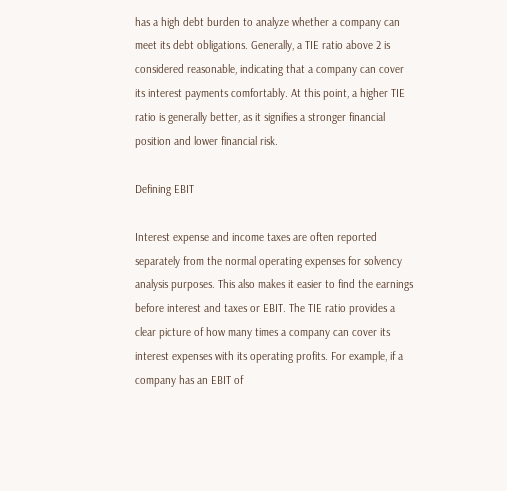has a high debt burden to analyze whether a company can meet its debt obligations. Generally, a TIE ratio above 2 is considered reasonable, indicating that a company can cover its interest payments comfortably. At this point, a higher TIE ratio is generally better, as it signifies a stronger financial position and lower financial risk.

Defining EBIT

Interest expense and income taxes are often reported separately from the normal operating expenses for solvency analysis purposes. This also makes it easier to find the earnings before interest and taxes or EBIT. The TIE ratio provides a clear picture of how many times a company can cover its interest expenses with its operating profits. For example, if a company has an EBIT of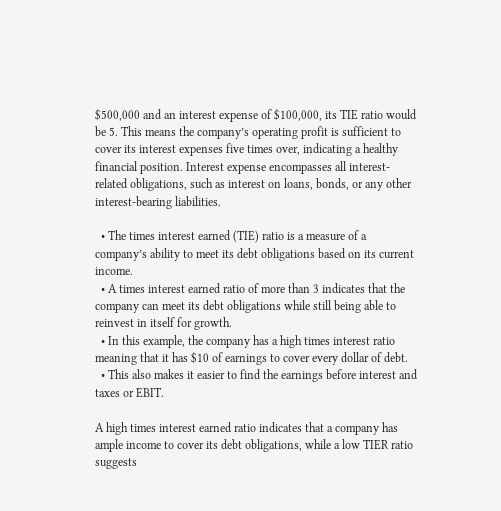$500,000 and an interest expense of $100,000, its TIE ratio would be 5. This means the company’s operating profit is sufficient to cover its interest expenses five times over, indicating a healthy financial position. Interest expense encompasses all interest-related obligations, such as interest on loans, bonds, or any other interest-bearing liabilities.

  • The times interest earned (TIE) ratio is a measure of a company’s ability to meet its debt obligations based on its current income.
  • A times interest earned ratio of more than 3 indicates that the company can meet its debt obligations while still being able to reinvest in itself for growth.
  • In this example, the company has a high times interest ratio meaning that it has $10 of earnings to cover every dollar of debt.
  • This also makes it easier to find the earnings before interest and taxes or EBIT.

A high times interest earned ratio indicates that a company has ample income to cover its debt obligations, while a low TIER ratio suggests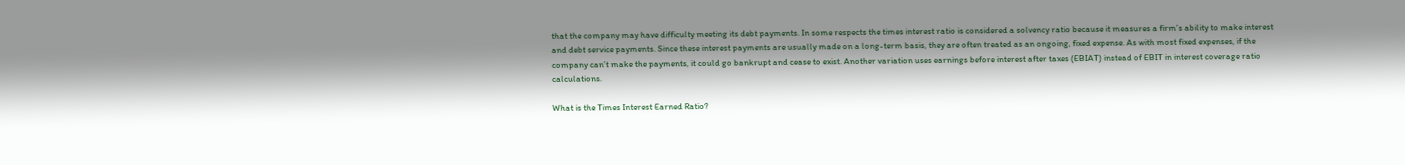that the company may have difficulty meeting its debt payments. In some respects the times interest ratio is considered a solvency ratio because it measures a firm’s ability to make interest and debt service payments. Since these interest payments are usually made on a long-term basis, they are often treated as an ongoing, fixed expense. As with most fixed expenses, if the company can’t make the payments, it could go bankrupt and cease to exist. Another variation uses earnings before interest after taxes (EBIAT) instead of EBIT in interest coverage ratio calculations.

What is the Times Interest Earned Ratio?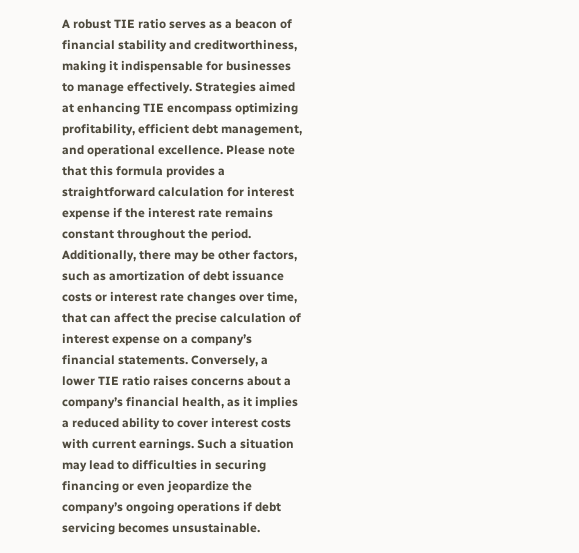A robust TIE ratio serves as a beacon of financial stability and creditworthiness, making it indispensable for businesses to manage effectively. Strategies aimed at enhancing TIE encompass optimizing profitability, efficient debt management, and operational excellence. Please note that this formula provides a straightforward calculation for interest expense if the interest rate remains constant throughout the period. Additionally, there may be other factors, such as amortization of debt issuance costs or interest rate changes over time, that can affect the precise calculation of interest expense on a company’s financial statements. Conversely, a lower TIE ratio raises concerns about a company’s financial health, as it implies a reduced ability to cover interest costs with current earnings. Such a situation may lead to difficulties in securing financing or even jeopardize the company’s ongoing operations if debt servicing becomes unsustainable.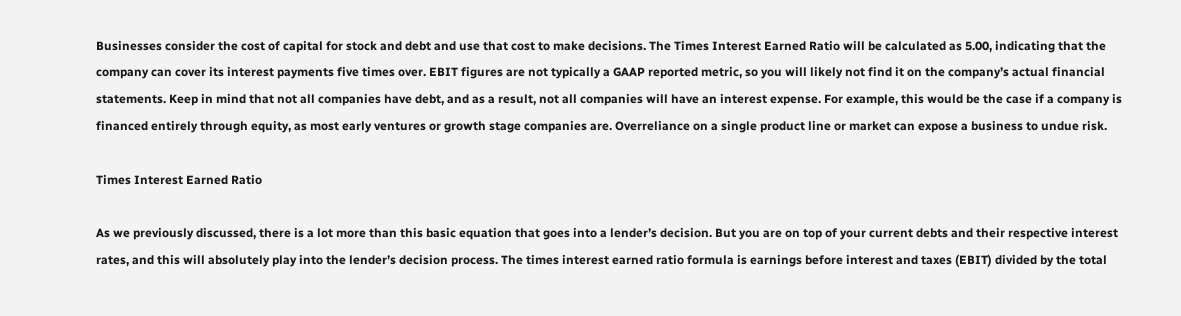Businesses consider the cost of capital for stock and debt and use that cost to make decisions. The Times Interest Earned Ratio will be calculated as 5.00, indicating that the company can cover its interest payments five times over. EBIT figures are not typically a GAAP reported metric, so you will likely not find it on the company’s actual financial statements. Keep in mind that not all companies have debt, and as a result, not all companies will have an interest expense. For example, this would be the case if a company is financed entirely through equity, as most early ventures or growth stage companies are. Overreliance on a single product line or market can expose a business to undue risk.

Times Interest Earned Ratio

As we previously discussed, there is a lot more than this basic equation that goes into a lender’s decision. But you are on top of your current debts and their respective interest rates, and this will absolutely play into the lender’s decision process. The times interest earned ratio formula is earnings before interest and taxes (EBIT) divided by the total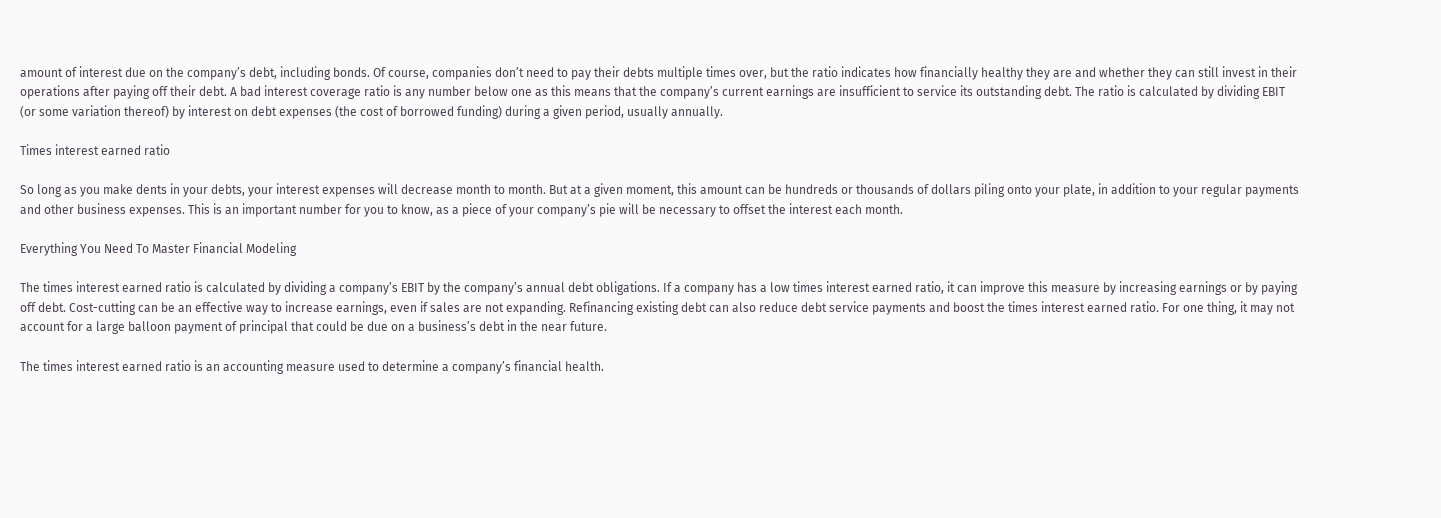amount of interest due on the company’s debt, including bonds. Of course, companies don’t need to pay their debts multiple times over, but the ratio indicates how financially healthy they are and whether they can still invest in their operations after paying off their debt. A bad interest coverage ratio is any number below one as this means that the company’s current earnings are insufficient to service its outstanding debt. The ratio is calculated by dividing EBIT (or some variation thereof) by interest on debt expenses (the cost of borrowed funding) during a given period, usually annually.

Times interest earned ratio

So long as you make dents in your debts, your interest expenses will decrease month to month. But at a given moment, this amount can be hundreds or thousands of dollars piling onto your plate, in addition to your regular payments and other business expenses. This is an important number for you to know, as a piece of your company’s pie will be necessary to offset the interest each month.

Everything You Need To Master Financial Modeling

The times interest earned ratio is calculated by dividing a company’s EBIT by the company’s annual debt obligations. If a company has a low times interest earned ratio, it can improve this measure by increasing earnings or by paying off debt. Cost-cutting can be an effective way to increase earnings, even if sales are not expanding. Refinancing existing debt can also reduce debt service payments and boost the times interest earned ratio. For one thing, it may not account for a large balloon payment of principal that could be due on a business’s debt in the near future.

The times interest earned ratio is an accounting measure used to determine a company’s financial health.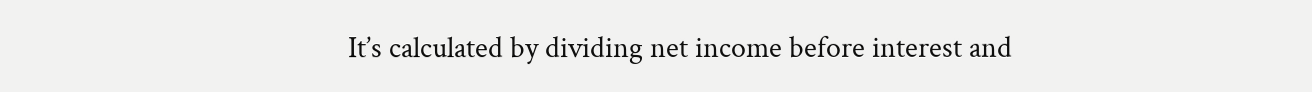It’s calculated by dividing net income before interest and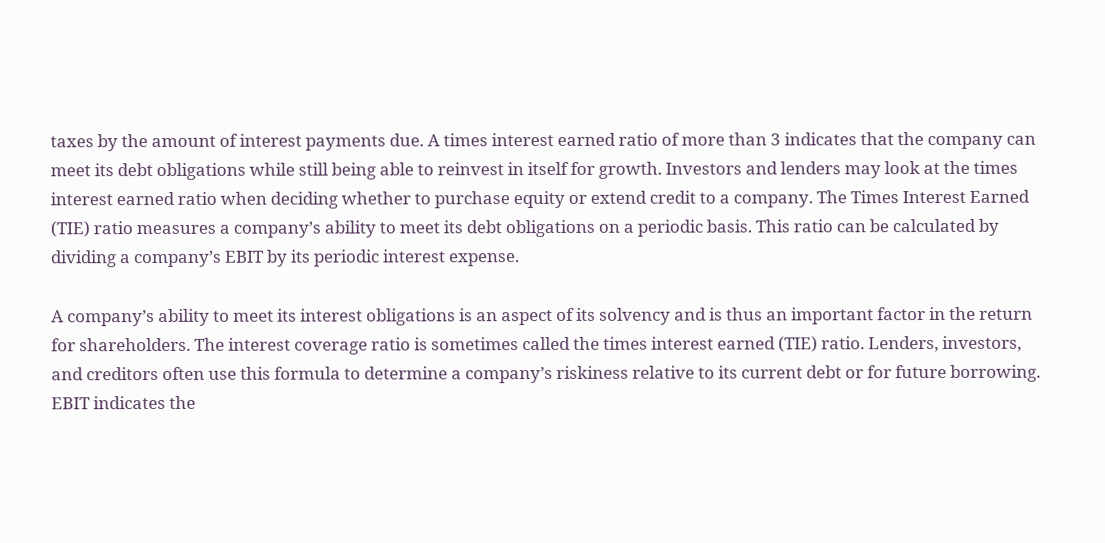taxes by the amount of interest payments due. A times interest earned ratio of more than 3 indicates that the company can meet its debt obligations while still being able to reinvest in itself for growth. Investors and lenders may look at the times interest earned ratio when deciding whether to purchase equity or extend credit to a company. The Times Interest Earned (TIE) ratio measures a company’s ability to meet its debt obligations on a periodic basis. This ratio can be calculated by dividing a company’s EBIT by its periodic interest expense.

A company’s ability to meet its interest obligations is an aspect of its solvency and is thus an important factor in the return for shareholders. The interest coverage ratio is sometimes called the times interest earned (TIE) ratio. Lenders, investors, and creditors often use this formula to determine a company’s riskiness relative to its current debt or for future borrowing. EBIT indicates the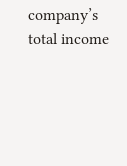company’s total income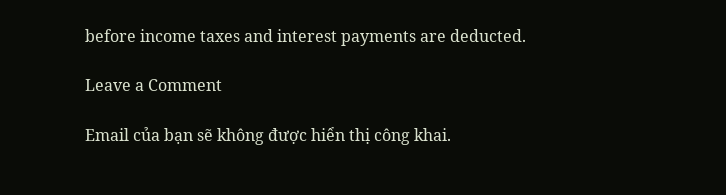before income taxes and interest payments are deducted.

Leave a Comment

Email của bạn sẽ không được hiển thị công khai.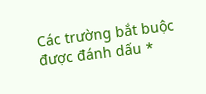Các trường bắt buộc được đánh dấu *